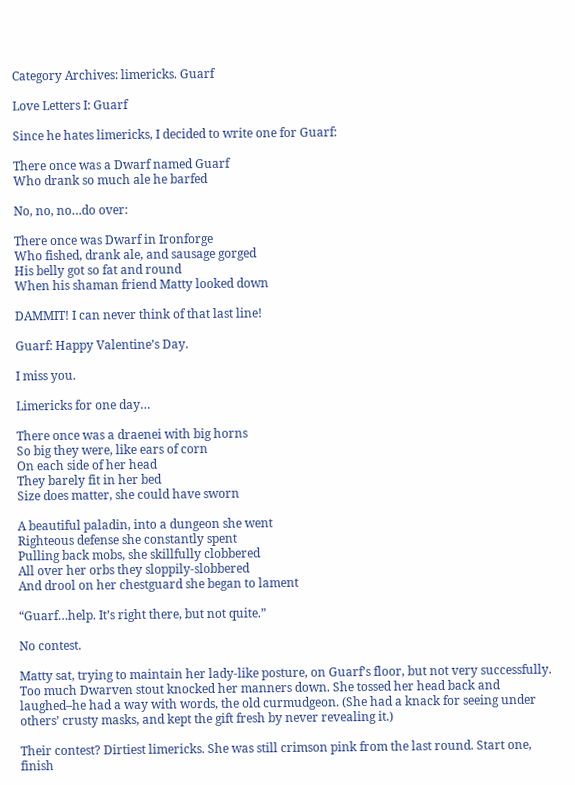Category Archives: limericks. Guarf

Love Letters I: Guarf

Since he hates limericks, I decided to write one for Guarf:

There once was a Dwarf named Guarf
Who drank so much ale he barfed

No, no, no…do over:

There once was Dwarf in Ironforge
Who fished, drank ale, and sausage gorged
His belly got so fat and round
When his shaman friend Matty looked down

DAMMIT! I can never think of that last line!

Guarf: Happy Valentine’s Day.

I miss you.

Limericks for one day…

There once was a draenei with big horns
So big they were, like ears of corn
On each side of her head
They barely fit in her bed
Size does matter, she could have sworn

A beautiful paladin, into a dungeon she went
Righteous defense she constantly spent
Pulling back mobs, she skillfully clobbered
All over her orbs they sloppily-slobbered
And drool on her chestguard she began to lament

“Guarf…help. It’s right there, but not quite.”

No contest.

Matty sat, trying to maintain her lady-like posture, on Guarf’s floor, but not very successfully. Too much Dwarven stout knocked her manners down. She tossed her head back and laughed–he had a way with words, the old curmudgeon. (She had a knack for seeing under others’ crusty masks, and kept the gift fresh by never revealing it.)

Their contest? Dirtiest limericks. She was still crimson pink from the last round. Start one, finish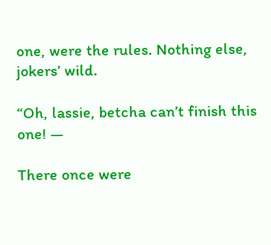one, were the rules. Nothing else, jokers’ wild.

“Oh, lassie, betcha can’t finish this one! —

There once were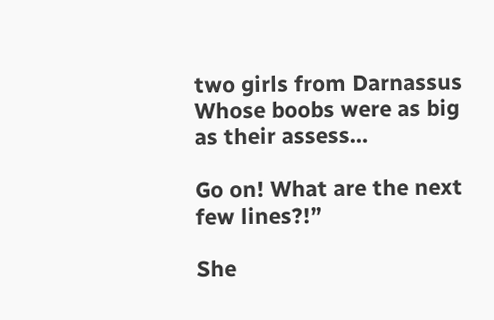two girls from Darnassus
Whose boobs were as big as their assess…

Go on! What are the next few lines?!”

She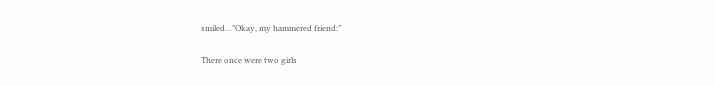smiled…”Okay, my hammered friend:”

There once were two girls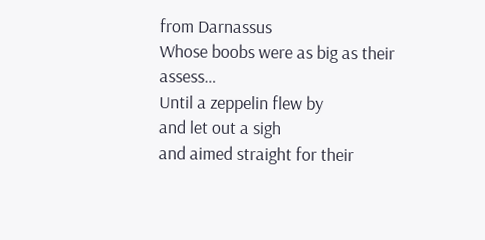from Darnassus
Whose boobs were as big as their assess…
Until a zeppelin flew by
and let out a sigh
and aimed straight for their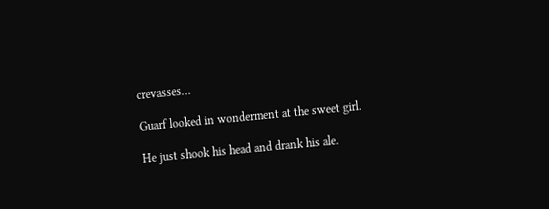crevasses…

Guarf looked in wonderment at the sweet girl.

He just shook his head and drank his ale.